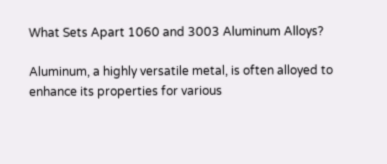What Sets Apart 1060 and 3003 Aluminum Alloys?

Aluminum, a highly versatile metal, is often alloyed to enhance its properties for various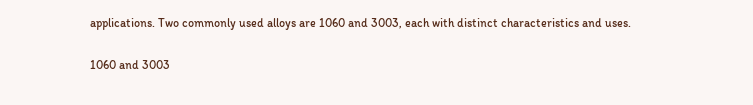applications. Two commonly used alloys are 1060 and 3003, each with distinct characteristics and uses.

1060 and 3003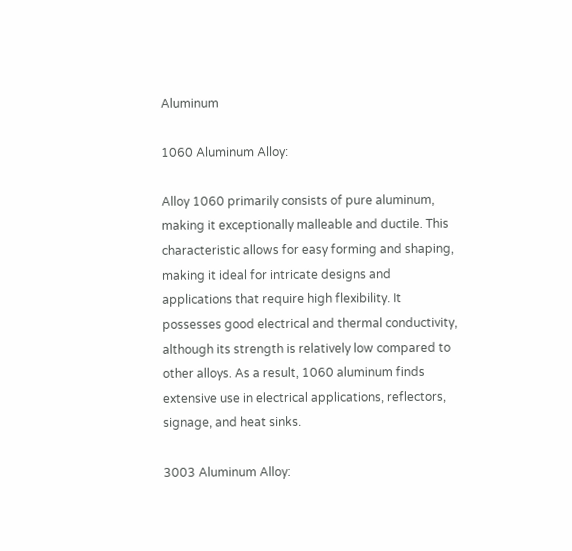Aluminum

1060 Aluminum Alloy:

Alloy 1060 primarily consists of pure aluminum, making it exceptionally malleable and ductile. This characteristic allows for easy forming and shaping, making it ideal for intricate designs and applications that require high flexibility. It possesses good electrical and thermal conductivity, although its strength is relatively low compared to other alloys. As a result, 1060 aluminum finds extensive use in electrical applications, reflectors, signage, and heat sinks.

3003 Aluminum Alloy: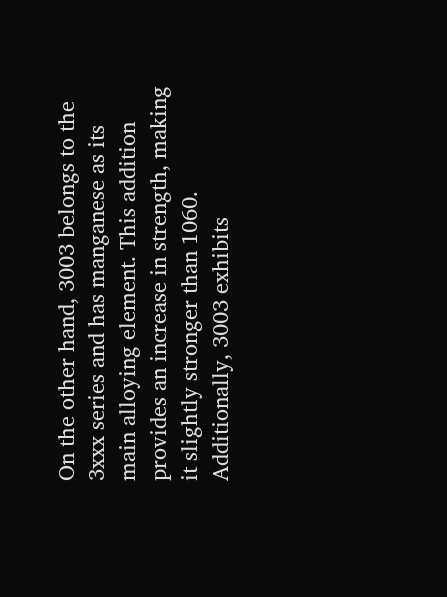On the other hand, 3003 belongs to the 3xxx series and has manganese as its main alloying element. This addition provides an increase in strength, making it slightly stronger than 1060. Additionally, 3003 exhibits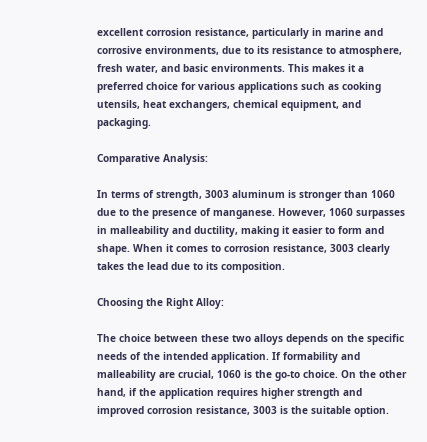excellent corrosion resistance, particularly in marine and corrosive environments, due to its resistance to atmosphere, fresh water, and basic environments. This makes it a preferred choice for various applications such as cooking utensils, heat exchangers, chemical equipment, and packaging.

Comparative Analysis:

In terms of strength, 3003 aluminum is stronger than 1060 due to the presence of manganese. However, 1060 surpasses in malleability and ductility, making it easier to form and shape. When it comes to corrosion resistance, 3003 clearly takes the lead due to its composition.

Choosing the Right Alloy:

The choice between these two alloys depends on the specific needs of the intended application. If formability and malleability are crucial, 1060 is the go-to choice. On the other hand, if the application requires higher strength and improved corrosion resistance, 3003 is the suitable option.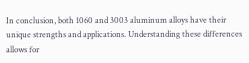In conclusion, both 1060 and 3003 aluminum alloys have their unique strengths and applications. Understanding these differences allows for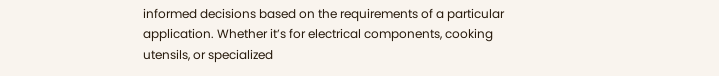informed decisions based on the requirements of a particular application. Whether it’s for electrical components, cooking utensils, or specialized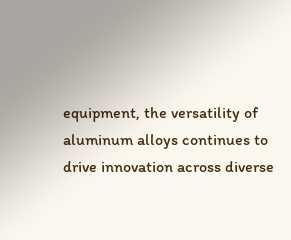equipment, the versatility of aluminum alloys continues to drive innovation across diverse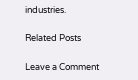industries.

Related Posts

Leave a Comment